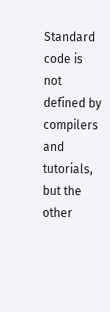Standard code is not defined by compilers and tutorials, but the other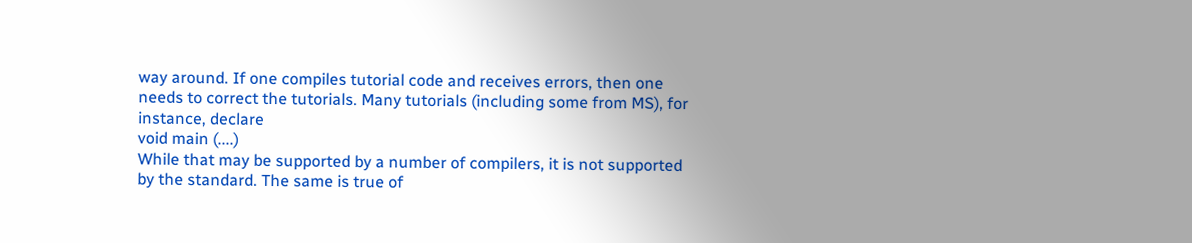way around. If one compiles tutorial code and receives errors, then one needs to correct the tutorials. Many tutorials (including some from MS), for instance, declare
void main (....)
While that may be supported by a number of compilers, it is not supported by the standard. The same is true of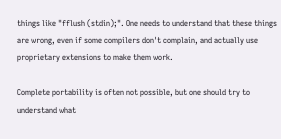things like "fflush (stdin);". One needs to understand that these things are wrong, even if some compilers don't complain, and actually use proprietary extensions to make them work.

Complete portability is often not possible, but one should try to understand what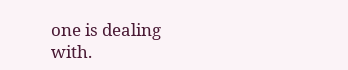one is dealing with.